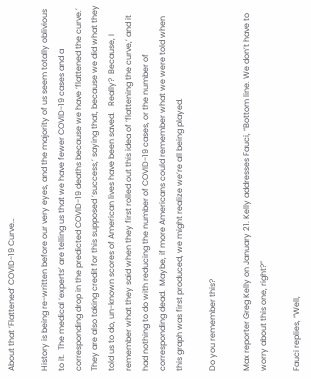About that ‘Flattened’ COVID-19 Curve…

History is being re-written before our very eyes, and the majority of us seem totally oblivious to it.  The medical ‘experts’ are telling us that we have fewer COVID-19 cases and a corresponding drop in the predicted COVID-19 deaths because we have ‘flattened the curve.’  They are also taking credit for this supposed ‘success,’ saying that, because we did what they told us to do, un-known scores of American lives have been saved.   Really?  Because, I remember what they said when they first rolled out this idea of ‘flattening the curve,’ and it had nothing to do with reducing the number of COVID-19 cases, or the number of corresponding dead.  Maybe, if more Americans could remember what we were told when this graph was first produced, we might realize we’re all being played.

Do you remember this?

Max reporter Greg Kelly on January 21. Kelly addresses Fauci, “Bottom line. We don’t have to worry about this one, right?”

Fauci replies, “Well,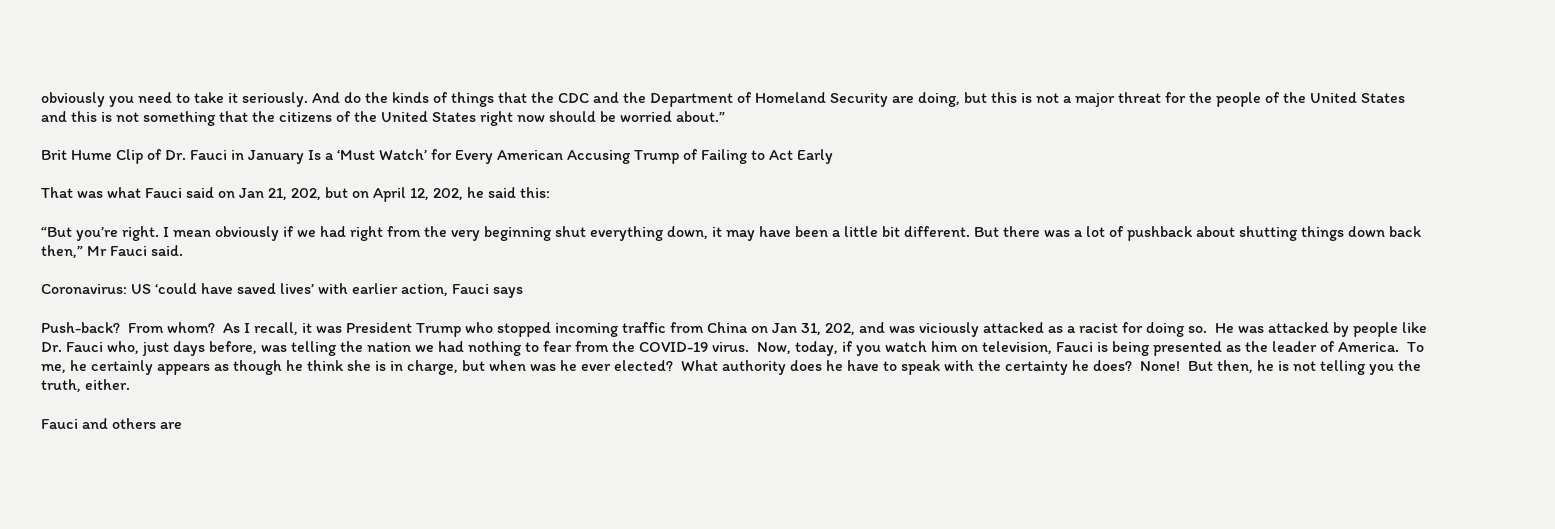obviously you need to take it seriously. And do the kinds of things that the CDC and the Department of Homeland Security are doing, but this is not a major threat for the people of the United States and this is not something that the citizens of the United States right now should be worried about.”

Brit Hume Clip of Dr. Fauci in January Is a ‘Must Watch’ for Every American Accusing Trump of Failing to Act Early

That was what Fauci said on Jan 21, 202, but on April 12, 202, he said this:

“But you’re right. I mean obviously if we had right from the very beginning shut everything down, it may have been a little bit different. But there was a lot of pushback about shutting things down back then,” Mr Fauci said.

Coronavirus: US ‘could have saved lives’ with earlier action, Fauci says

Push-back?  From whom?  As I recall, it was President Trump who stopped incoming traffic from China on Jan 31, 202, and was viciously attacked as a racist for doing so.  He was attacked by people like Dr. Fauci who, just days before, was telling the nation we had nothing to fear from the COVID-19 virus.  Now, today, if you watch him on television, Fauci is being presented as the leader of America.  To me, he certainly appears as though he think she is in charge, but when was he ever elected?  What authority does he have to speak with the certainty he does?  None!  But then, he is not telling you the truth, either.

Fauci and others are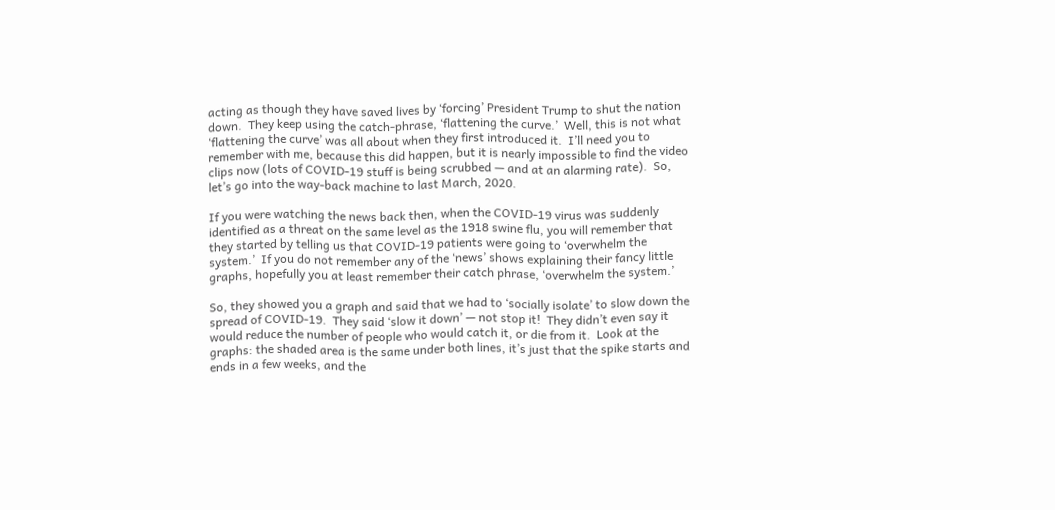acting as though they have saved lives by ‘forcing’ President Trump to shut the nation down.  They keep using the catch-phrase, ‘flattening the curve.’  Well, this is not what ‘flattening the curve’ was all about when they first introduced it.  I’ll need you to remember with me, because this did happen, but it is nearly impossible to find the video clips now (lots of COVID-19 stuff is being scrubbed — and at an alarming rate).  So, let’s go into the way-back machine to last March, 2020.

If you were watching the news back then, when the COVID-19 virus was suddenly identified as a threat on the same level as the 1918 swine flu, you will remember that they started by telling us that COVID-19 patients were going to ‘overwhelm the system.’  If you do not remember any of the ‘news’ shows explaining their fancy little graphs, hopefully you at least remember their catch phrase, ‘overwhelm the system.’

So, they showed you a graph and said that we had to ‘socially isolate’ to slow down the spread of COVID-19.  They said ‘slow it down’ — not stop it!  They didn’t even say it would reduce the number of people who would catch it, or die from it.  Look at the graphs: the shaded area is the same under both lines, it’s just that the spike starts and ends in a few weeks, and the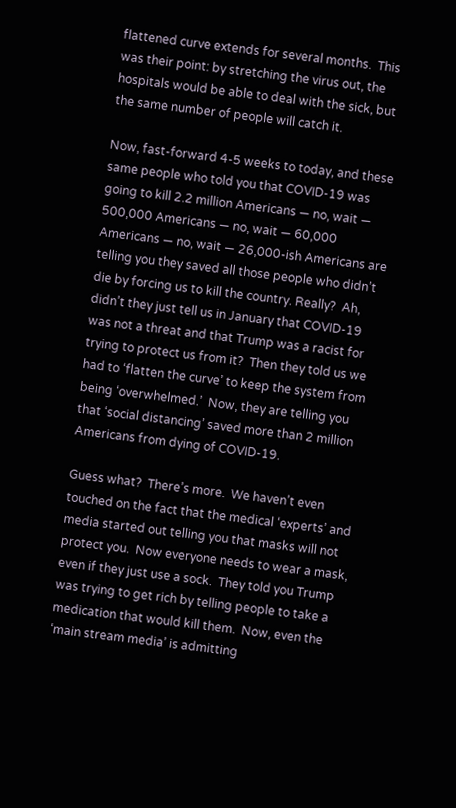flattened curve extends for several months.  This was their point: by stretching the virus out, the hospitals would be able to deal with the sick, but the same number of people will catch it.

Now, fast-forward 4-5 weeks to today, and these same people who told you that COVID-19 was going to kill 2.2 million Americans — no, wait — 500,000 Americans — no, wait — 60,000 Americans — no, wait — 26,000-ish Americans are telling you they saved all those people who didn’t die by forcing us to kill the country. Really?  Ah, didn’t they just tell us in January that COVID-19 was not a threat and that Trump was a racist for trying to protect us from it?  Then they told us we had to ‘flatten the curve’ to keep the system from being ‘overwhelmed.’  Now, they are telling you that ‘social distancing’ saved more than 2 million Americans from dying of COVID-19.

Guess what?  There’s more.  We haven’t even touched on the fact that the medical ‘experts’ and media started out telling you that masks will not protect you.  Now everyone needs to wear a mask, even if they just use a sock.  They told you Trump was trying to get rich by telling people to take a medication that would kill them.  Now, even the ‘main stream media’ is admitting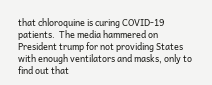that chloroquine is curing COVID-19 patients.  The media hammered on President trump for not providing States with enough ventilators and masks, only to find out that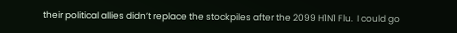their political allies didn’t replace the stockpiles after the 2099 H1N1 Flu.  I could go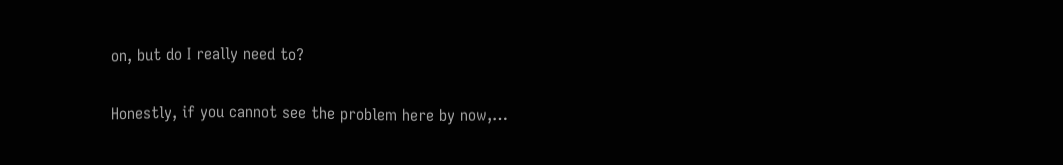on, but do I really need to?

Honestly, if you cannot see the problem here by now,…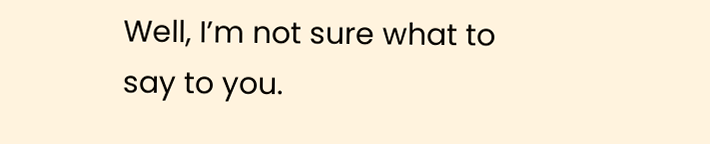Well, I’m not sure what to say to you.